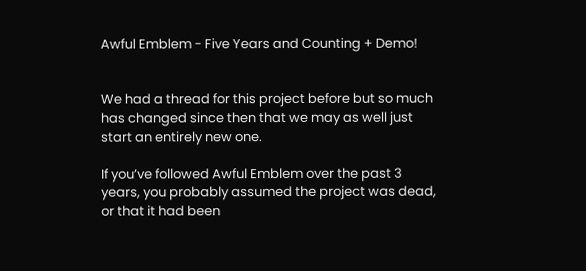Awful Emblem - Five Years and Counting + Demo!


We had a thread for this project before but so much has changed since then that we may as well just start an entirely new one.

If you’ve followed Awful Emblem over the past 3 years, you probably assumed the project was dead, or that it had been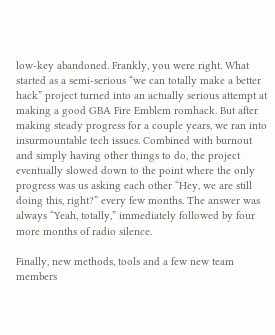low-key abandoned. Frankly, you were right. What started as a semi-serious “we can totally make a better hack” project turned into an actually serious attempt at making a good GBA Fire Emblem romhack. But after making steady progress for a couple years, we ran into insurmountable tech issues. Combined with burnout and simply having other things to do, the project eventually slowed down to the point where the only progress was us asking each other “Hey, we are still doing this, right?” every few months. The answer was always “Yeah, totally,” immediately followed by four more months of radio silence.

Finally, new methods, tools and a few new team members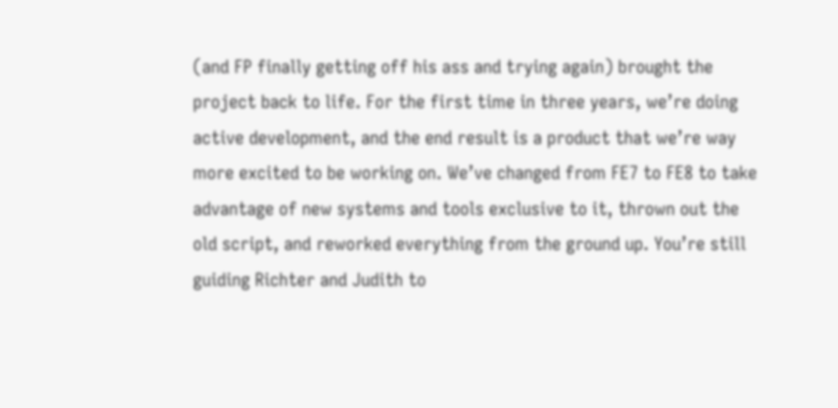(and FP finally getting off his ass and trying again) brought the project back to life. For the first time in three years, we’re doing active development, and the end result is a product that we’re way more excited to be working on. We’ve changed from FE7 to FE8 to take advantage of new systems and tools exclusive to it, thrown out the old script, and reworked everything from the ground up. You’re still guiding Richter and Judith to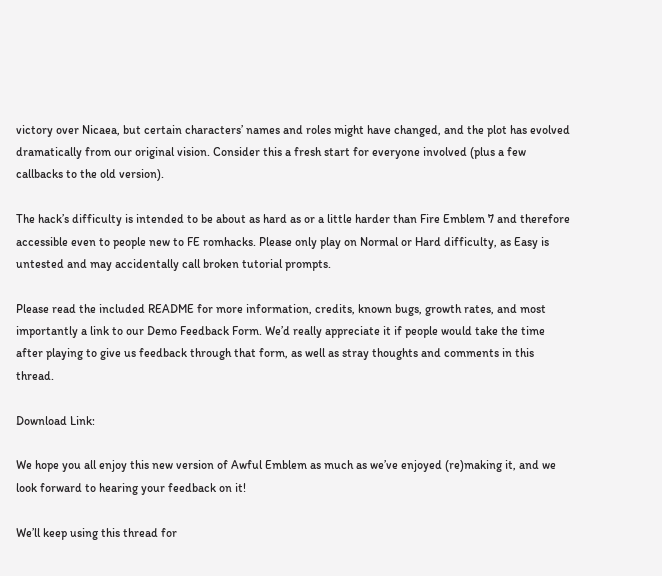victory over Nicaea, but certain characters’ names and roles might have changed, and the plot has evolved dramatically from our original vision. Consider this a fresh start for everyone involved (plus a few callbacks to the old version).

The hack’s difficulty is intended to be about as hard as or a little harder than Fire Emblem 7 and therefore accessible even to people new to FE romhacks. Please only play on Normal or Hard difficulty, as Easy is untested and may accidentally call broken tutorial prompts.

Please read the included README for more information, credits, known bugs, growth rates, and most importantly a link to our Demo Feedback Form. We’d really appreciate it if people would take the time after playing to give us feedback through that form, as well as stray thoughts and comments in this thread.

Download Link:

We hope you all enjoy this new version of Awful Emblem as much as we’ve enjoyed (re)making it, and we look forward to hearing your feedback on it!

We’ll keep using this thread for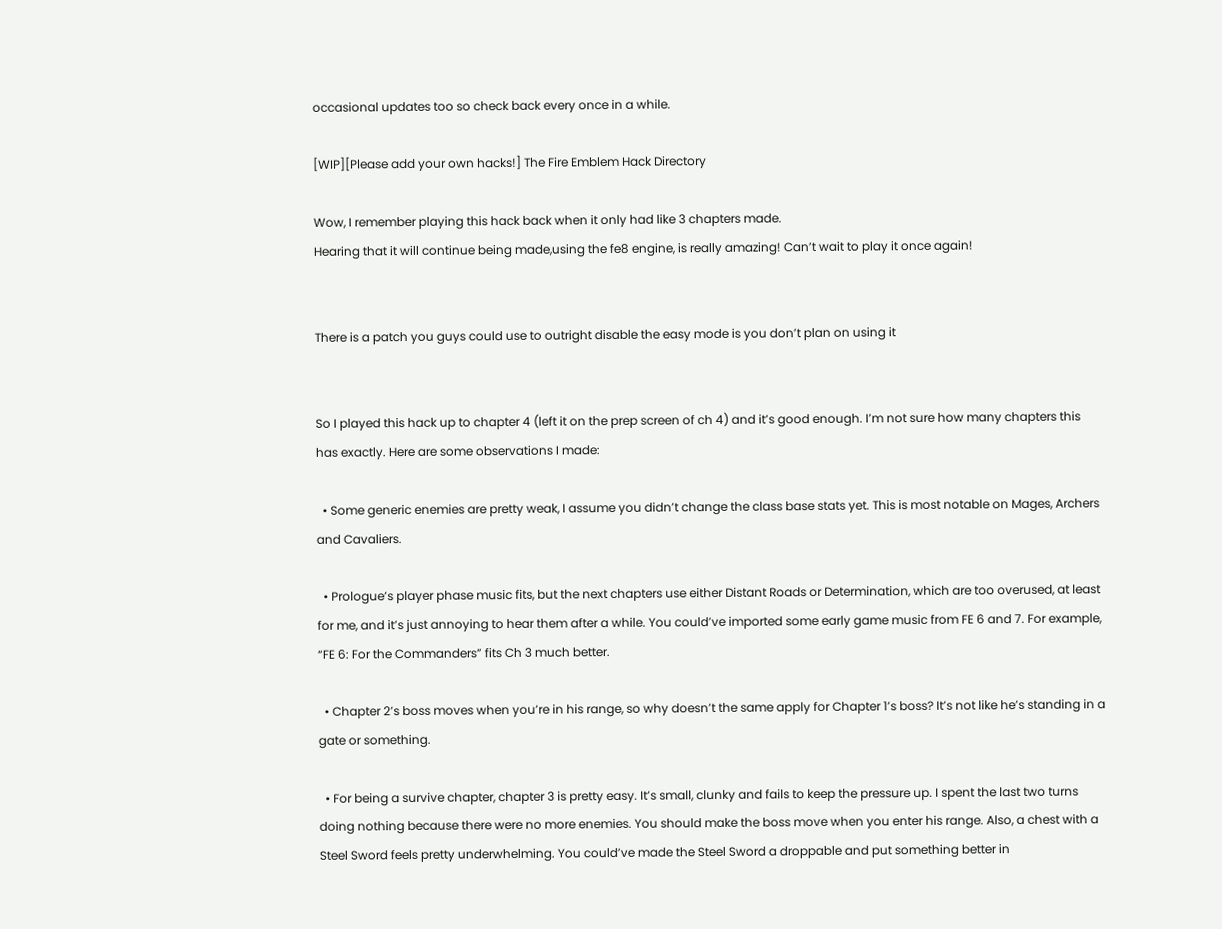occasional updates too so check back every once in a while.

[WIP][Please add your own hacks!] The Fire Emblem Hack Directory

Wow, I remember playing this hack back when it only had like 3 chapters made.
Hearing that it will continue being made,using the fe8 engine, is really amazing! Can’t wait to play it once again!


There is a patch you guys could use to outright disable the easy mode is you don’t plan on using it


So I played this hack up to chapter 4 (left it on the prep screen of ch 4) and it’s good enough. I’m not sure how many chapters this has exactly. Here are some observations I made:

  • Some generic enemies are pretty weak, I assume you didn’t change the class base stats yet. This is most notable on Mages, Archers and Cavaliers.

  • Prologue’s player phase music fits, but the next chapters use either Distant Roads or Determination, which are too overused, at least for me, and it’s just annoying to hear them after a while. You could’ve imported some early game music from FE 6 and 7. For example, “FE 6: For the Commanders” fits Ch 3 much better.

  • Chapter 2’s boss moves when you’re in his range, so why doesn’t the same apply for Chapter 1’s boss? It’s not like he’s standing in a gate or something.

  • For being a survive chapter, chapter 3 is pretty easy. It’s small, clunky and fails to keep the pressure up. I spent the last two turns doing nothing because there were no more enemies. You should make the boss move when you enter his range. Also, a chest with a Steel Sword feels pretty underwhelming. You could’ve made the Steel Sword a droppable and put something better in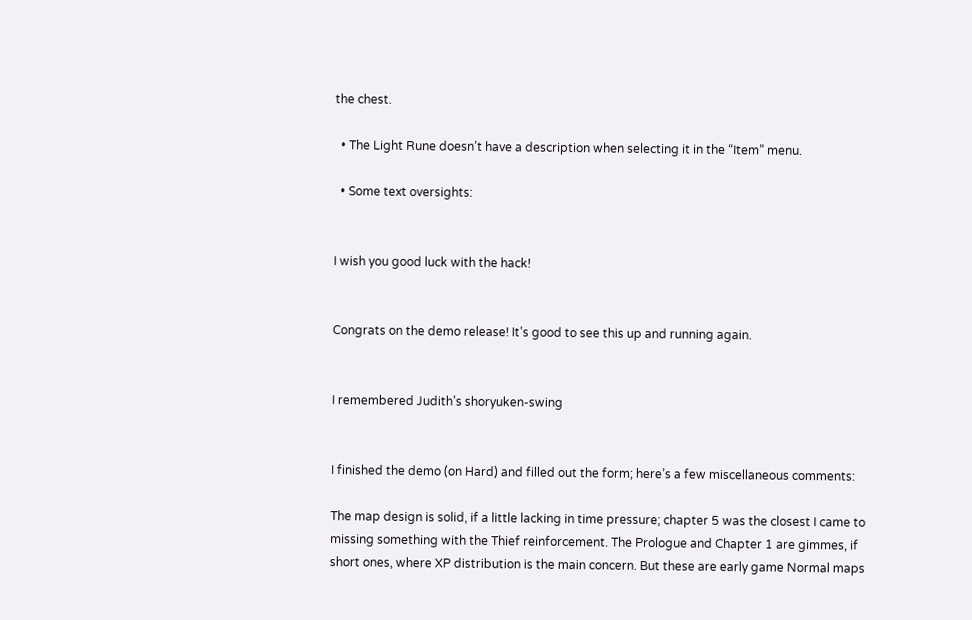the chest.

  • The Light Rune doesn’t have a description when selecting it in the “Item” menu.

  • Some text oversights:


I wish you good luck with the hack!


Congrats on the demo release! It’s good to see this up and running again.


I remembered Judith’s shoryuken-swing


I finished the demo (on Hard) and filled out the form; here’s a few miscellaneous comments:

The map design is solid, if a little lacking in time pressure; chapter 5 was the closest I came to missing something with the Thief reinforcement. The Prologue and Chapter 1 are gimmes, if short ones, where XP distribution is the main concern. But these are early game Normal maps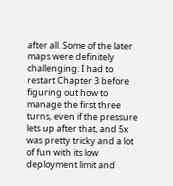after all. Some of the later maps were definitely challenging: I had to restart Chapter 3 before figuring out how to manage the first three turns, even if the pressure lets up after that, and 5x was pretty tricky and a lot of fun with its low deployment limit and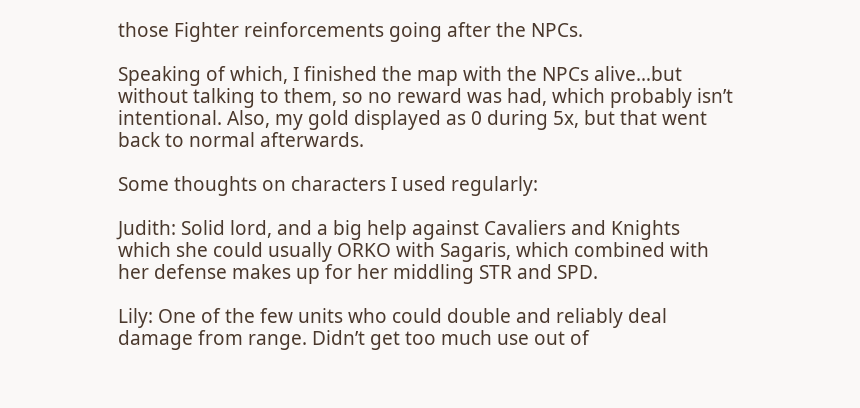those Fighter reinforcements going after the NPCs.

Speaking of which, I finished the map with the NPCs alive…but without talking to them, so no reward was had, which probably isn’t intentional. Also, my gold displayed as 0 during 5x, but that went back to normal afterwards.

Some thoughts on characters I used regularly:

Judith: Solid lord, and a big help against Cavaliers and Knights which she could usually ORKO with Sagaris, which combined with her defense makes up for her middling STR and SPD.

Lily: One of the few units who could double and reliably deal damage from range. Didn’t get too much use out of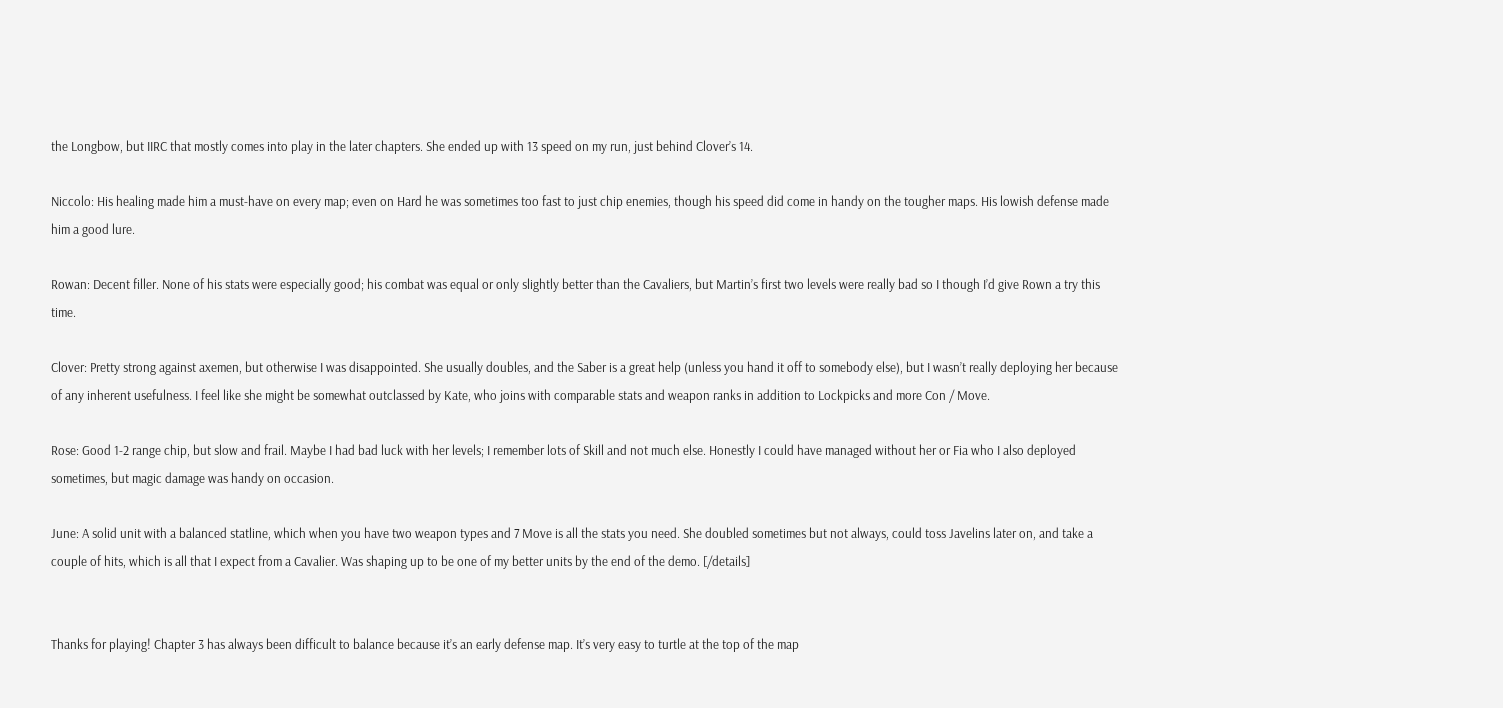the Longbow, but IIRC that mostly comes into play in the later chapters. She ended up with 13 speed on my run, just behind Clover’s 14.

Niccolo: His healing made him a must-have on every map; even on Hard he was sometimes too fast to just chip enemies, though his speed did come in handy on the tougher maps. His lowish defense made him a good lure.

Rowan: Decent filler. None of his stats were especially good; his combat was equal or only slightly better than the Cavaliers, but Martin’s first two levels were really bad so I though I’d give Rown a try this time.

Clover: Pretty strong against axemen, but otherwise I was disappointed. She usually doubles, and the Saber is a great help (unless you hand it off to somebody else), but I wasn’t really deploying her because of any inherent usefulness. I feel like she might be somewhat outclassed by Kate, who joins with comparable stats and weapon ranks in addition to Lockpicks and more Con / Move.

Rose: Good 1-2 range chip, but slow and frail. Maybe I had bad luck with her levels; I remember lots of Skill and not much else. Honestly I could have managed without her or Fia who I also deployed sometimes, but magic damage was handy on occasion.

June: A solid unit with a balanced statline, which when you have two weapon types and 7 Move is all the stats you need. She doubled sometimes but not always, could toss Javelins later on, and take a couple of hits, which is all that I expect from a Cavalier. Was shaping up to be one of my better units by the end of the demo. [/details]


Thanks for playing! Chapter 3 has always been difficult to balance because it’s an early defense map. It’s very easy to turtle at the top of the map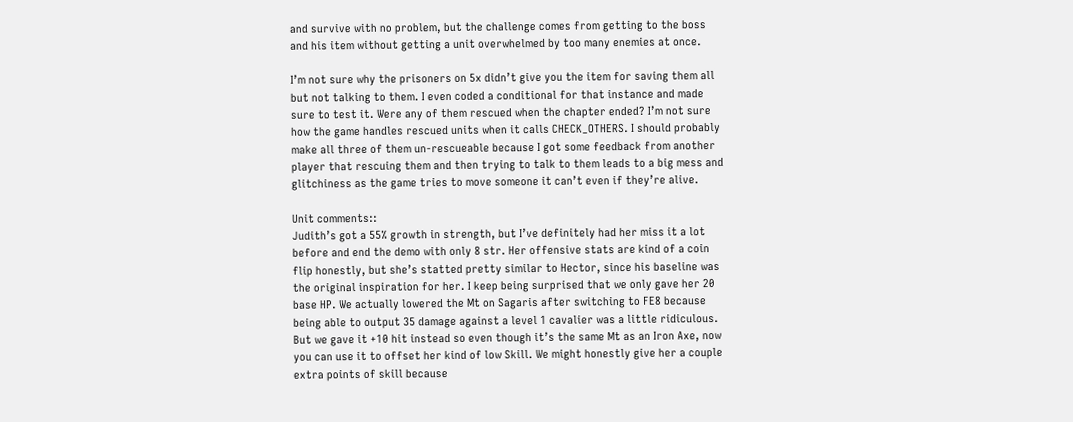and survive with no problem, but the challenge comes from getting to the boss and his item without getting a unit overwhelmed by too many enemies at once.

I’m not sure why the prisoners on 5x didn’t give you the item for saving them all but not talking to them. I even coded a conditional for that instance and made sure to test it. Were any of them rescued when the chapter ended? I’m not sure how the game handles rescued units when it calls CHECK_OTHERS. I should probably make all three of them un-rescueable because I got some feedback from another player that rescuing them and then trying to talk to them leads to a big mess and glitchiness as the game tries to move someone it can’t even if they’re alive.

Unit comments::
Judith’s got a 55% growth in strength, but I’ve definitely had her miss it a lot before and end the demo with only 8 str. Her offensive stats are kind of a coin flip honestly, but she’s statted pretty similar to Hector, since his baseline was the original inspiration for her. I keep being surprised that we only gave her 20 base HP. We actually lowered the Mt on Sagaris after switching to FE8 because being able to output 35 damage against a level 1 cavalier was a little ridiculous. But we gave it +10 hit instead so even though it’s the same Mt as an Iron Axe, now you can use it to offset her kind of low Skill. We might honestly give her a couple extra points of skill because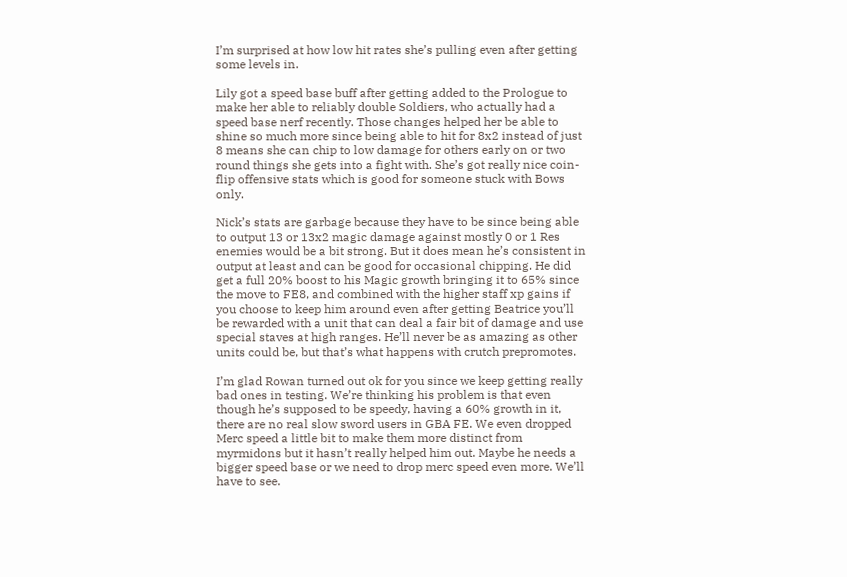I’m surprised at how low hit rates she’s pulling even after getting some levels in.

Lily got a speed base buff after getting added to the Prologue to make her able to reliably double Soldiers, who actually had a speed base nerf recently. Those changes helped her be able to shine so much more since being able to hit for 8x2 instead of just 8 means she can chip to low damage for others early on or two round things she gets into a fight with. She’s got really nice coin-flip offensive stats which is good for someone stuck with Bows only.

Nick’s stats are garbage because they have to be since being able to output 13 or 13x2 magic damage against mostly 0 or 1 Res enemies would be a bit strong. But it does mean he’s consistent in output at least and can be good for occasional chipping. He did get a full 20% boost to his Magic growth bringing it to 65% since the move to FE8, and combined with the higher staff xp gains if you choose to keep him around even after getting Beatrice you’ll be rewarded with a unit that can deal a fair bit of damage and use special staves at high ranges. He’ll never be as amazing as other units could be, but that’s what happens with crutch prepromotes.

I’m glad Rowan turned out ok for you since we keep getting really bad ones in testing. We’re thinking his problem is that even though he’s supposed to be speedy, having a 60% growth in it, there are no real slow sword users in GBA FE. We even dropped Merc speed a little bit to make them more distinct from myrmidons but it hasn’t really helped him out. Maybe he needs a bigger speed base or we need to drop merc speed even more. We’ll have to see.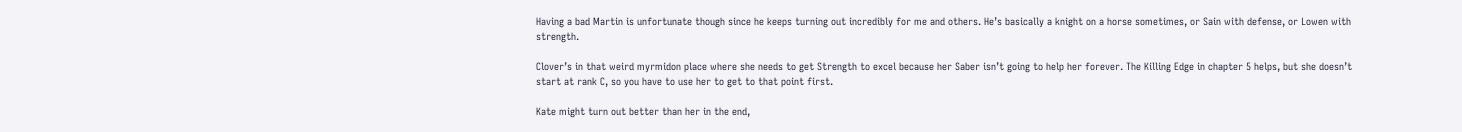Having a bad Martin is unfortunate though since he keeps turning out incredibly for me and others. He’s basically a knight on a horse sometimes, or Sain with defense, or Lowen with strength.

Clover’s in that weird myrmidon place where she needs to get Strength to excel because her Saber isn’t going to help her forever. The Killing Edge in chapter 5 helps, but she doesn’t start at rank C, so you have to use her to get to that point first.

Kate might turn out better than her in the end,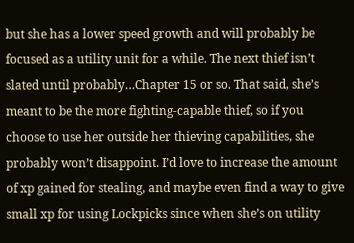but she has a lower speed growth and will probably be focused as a utility unit for a while. The next thief isn’t slated until probably…Chapter 15 or so. That said, she’s meant to be the more fighting-capable thief, so if you choose to use her outside her thieving capabilities, she probably won’t disappoint. I’d love to increase the amount of xp gained for stealing, and maybe even find a way to give small xp for using Lockpicks since when she’s on utility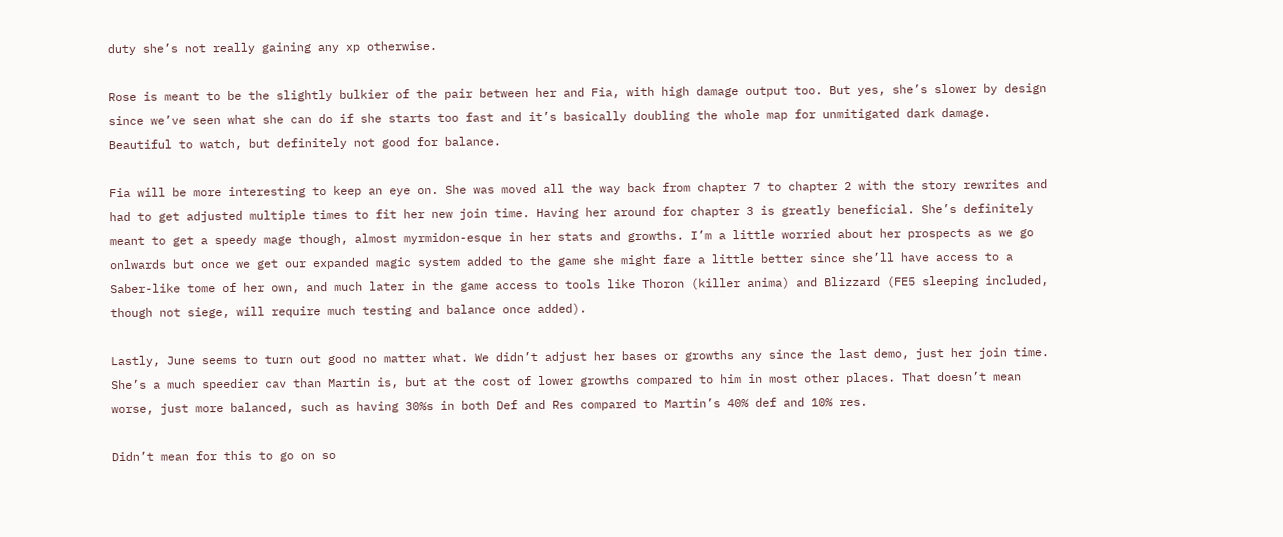duty she’s not really gaining any xp otherwise.

Rose is meant to be the slightly bulkier of the pair between her and Fia, with high damage output too. But yes, she’s slower by design since we’ve seen what she can do if she starts too fast and it’s basically doubling the whole map for unmitigated dark damage. Beautiful to watch, but definitely not good for balance.

Fia will be more interesting to keep an eye on. She was moved all the way back from chapter 7 to chapter 2 with the story rewrites and had to get adjusted multiple times to fit her new join time. Having her around for chapter 3 is greatly beneficial. She’s definitely meant to get a speedy mage though, almost myrmidon-esque in her stats and growths. I’m a little worried about her prospects as we go onlwards but once we get our expanded magic system added to the game she might fare a little better since she’ll have access to a Saber-like tome of her own, and much later in the game access to tools like Thoron (killer anima) and Blizzard (FE5 sleeping included, though not siege, will require much testing and balance once added).

Lastly, June seems to turn out good no matter what. We didn’t adjust her bases or growths any since the last demo, just her join time. She’s a much speedier cav than Martin is, but at the cost of lower growths compared to him in most other places. That doesn’t mean worse, just more balanced, such as having 30%s in both Def and Res compared to Martin’s 40% def and 10% res.

Didn’t mean for this to go on so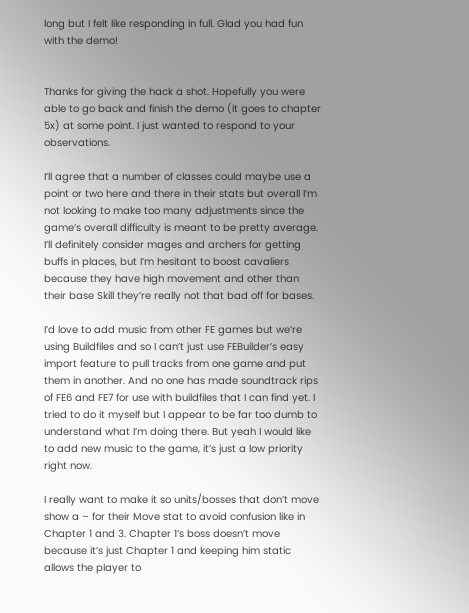long but I felt like responding in full. Glad you had fun with the demo!


Thanks for giving the hack a shot. Hopefully you were able to go back and finish the demo (it goes to chapter 5x) at some point. I just wanted to respond to your observations.

I’ll agree that a number of classes could maybe use a point or two here and there in their stats but overall I’m not looking to make too many adjustments since the game’s overall difficulty is meant to be pretty average. I’ll definitely consider mages and archers for getting buffs in places, but I’m hesitant to boost cavaliers because they have high movement and other than their base Skill they’re really not that bad off for bases.

I’d love to add music from other FE games but we’re using Buildfiles and so I can’t just use FEBuilder’s easy import feature to pull tracks from one game and put them in another. And no one has made soundtrack rips of FE6 and FE7 for use with buildfiles that I can find yet. I tried to do it myself but I appear to be far too dumb to understand what I’m doing there. But yeah I would like to add new music to the game, it’s just a low priority right now.

I really want to make it so units/bosses that don’t move show a – for their Move stat to avoid confusion like in Chapter 1 and 3. Chapter 1’s boss doesn’t move because it’s just Chapter 1 and keeping him static allows the player to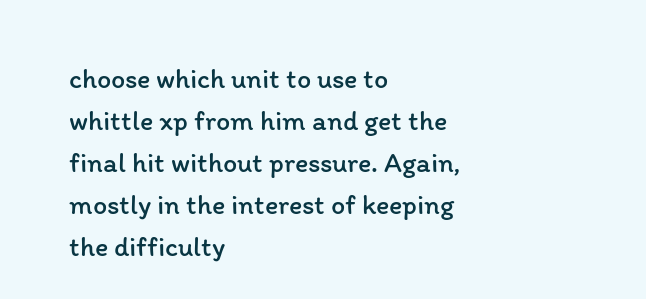choose which unit to use to whittle xp from him and get the final hit without pressure. Again, mostly in the interest of keeping the difficulty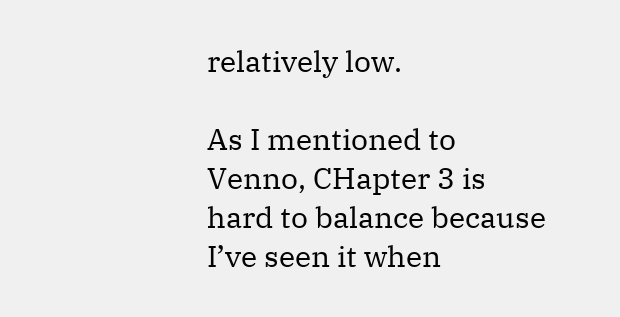relatively low.

As I mentioned to Venno, CHapter 3 is hard to balance because I’ve seen it when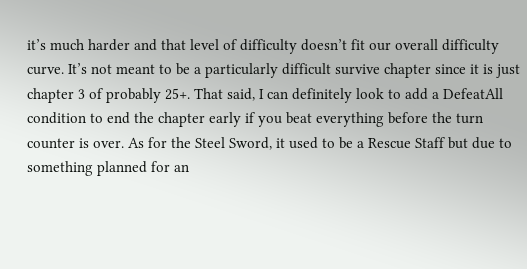it’s much harder and that level of difficulty doesn’t fit our overall difficulty curve. It’s not meant to be a particularly difficult survive chapter since it is just chapter 3 of probably 25+. That said, I can definitely look to add a DefeatAll condition to end the chapter early if you beat everything before the turn counter is over. As for the Steel Sword, it used to be a Rescue Staff but due to something planned for an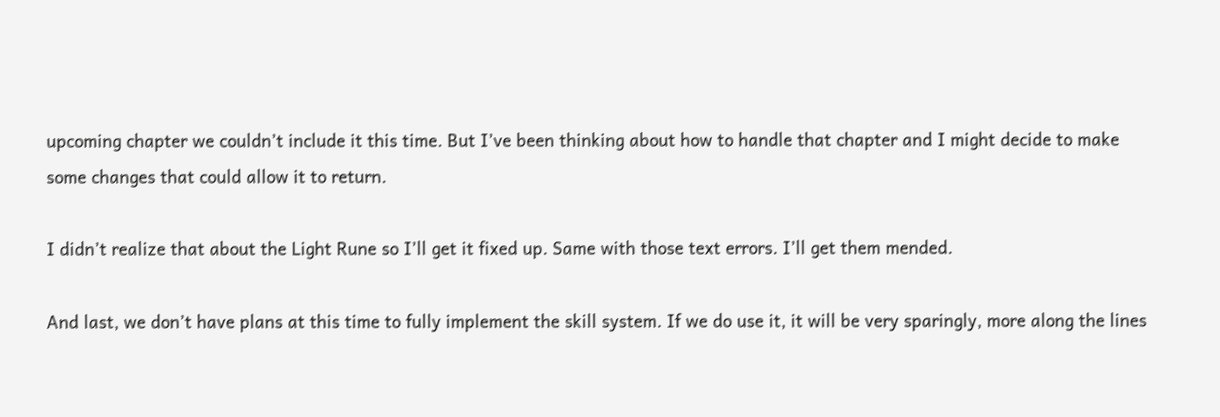upcoming chapter we couldn’t include it this time. But I’ve been thinking about how to handle that chapter and I might decide to make some changes that could allow it to return.

I didn’t realize that about the Light Rune so I’ll get it fixed up. Same with those text errors. I’ll get them mended.

And last, we don’t have plans at this time to fully implement the skill system. If we do use it, it will be very sparingly, more along the lines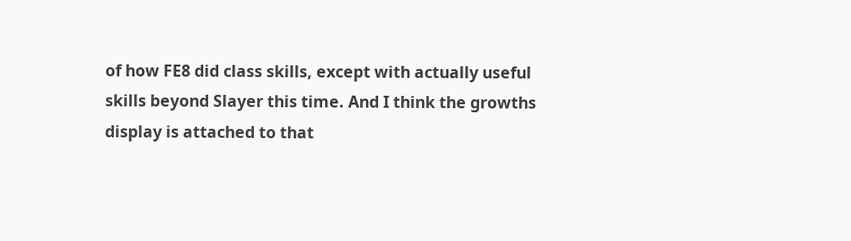of how FE8 did class skills, except with actually useful skills beyond Slayer this time. And I think the growths display is attached to that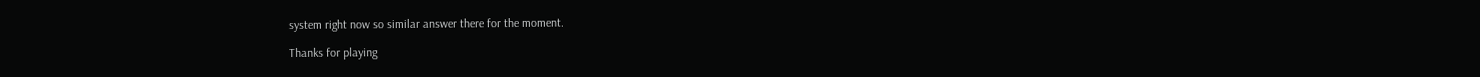system right now so similar answer there for the moment.

Thanks for playing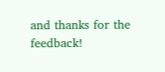and thanks for the feedback!